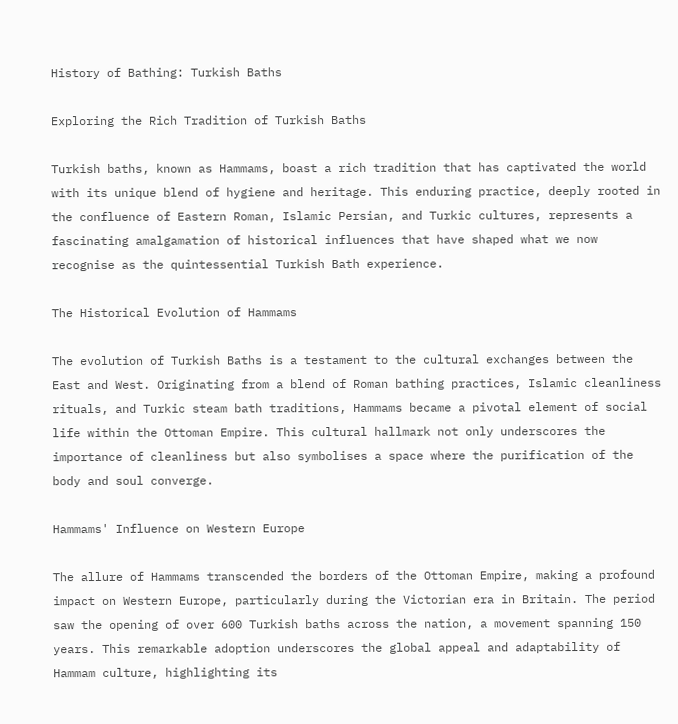History of Bathing: Turkish Baths

Exploring the Rich Tradition of Turkish Baths

Turkish baths, known as Hammams, boast a rich tradition that has captivated the world with its unique blend of hygiene and heritage. This enduring practice, deeply rooted in the confluence of Eastern Roman, Islamic Persian, and Turkic cultures, represents a fascinating amalgamation of historical influences that have shaped what we now recognise as the quintessential Turkish Bath experience.

The Historical Evolution of Hammams

The evolution of Turkish Baths is a testament to the cultural exchanges between the East and West. Originating from a blend of Roman bathing practices, Islamic cleanliness rituals, and Turkic steam bath traditions, Hammams became a pivotal element of social life within the Ottoman Empire. This cultural hallmark not only underscores the importance of cleanliness but also symbolises a space where the purification of the body and soul converge.

Hammams' Influence on Western Europe

The allure of Hammams transcended the borders of the Ottoman Empire, making a profound impact on Western Europe, particularly during the Victorian era in Britain. The period saw the opening of over 600 Turkish baths across the nation, a movement spanning 150 years. This remarkable adoption underscores the global appeal and adaptability of Hammam culture, highlighting its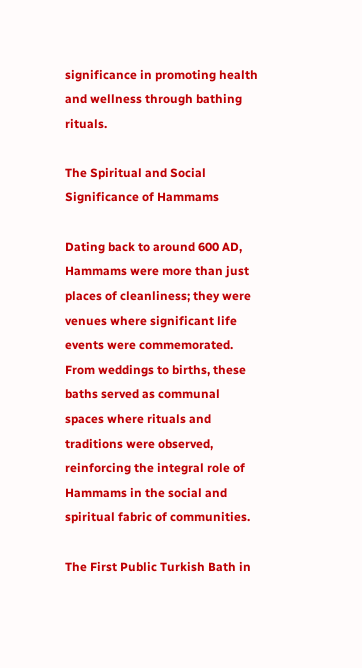significance in promoting health and wellness through bathing rituals.

The Spiritual and Social Significance of Hammams

Dating back to around 600 AD, Hammams were more than just places of cleanliness; they were venues where significant life events were commemorated. From weddings to births, these baths served as communal spaces where rituals and traditions were observed, reinforcing the integral role of Hammams in the social and spiritual fabric of communities.

The First Public Turkish Bath in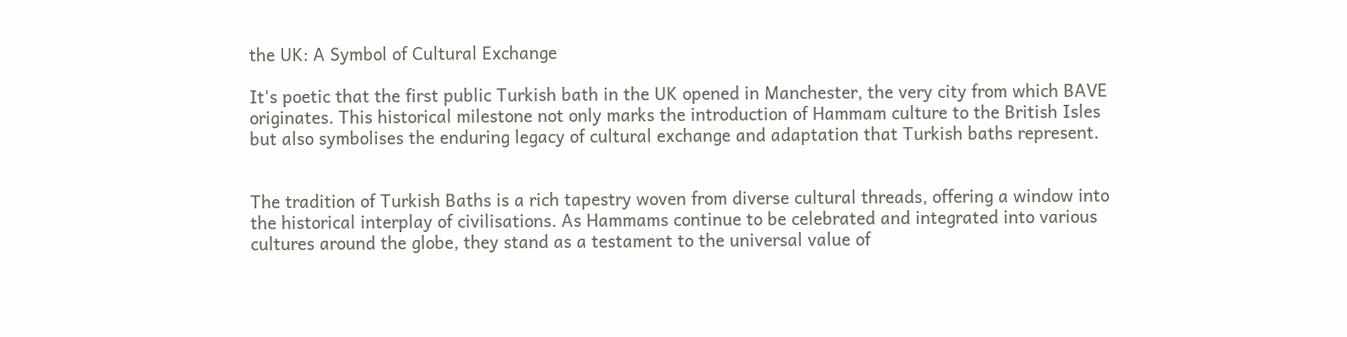the UK: A Symbol of Cultural Exchange

It's poetic that the first public Turkish bath in the UK opened in Manchester, the very city from which BAVE originates. This historical milestone not only marks the introduction of Hammam culture to the British Isles but also symbolises the enduring legacy of cultural exchange and adaptation that Turkish baths represent.


The tradition of Turkish Baths is a rich tapestry woven from diverse cultural threads, offering a window into the historical interplay of civilisations. As Hammams continue to be celebrated and integrated into various cultures around the globe, they stand as a testament to the universal value of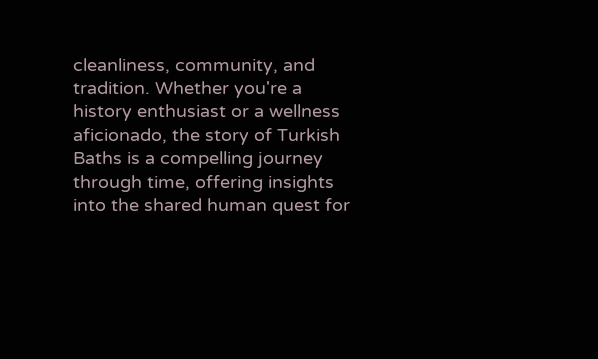cleanliness, community, and tradition. Whether you're a history enthusiast or a wellness aficionado, the story of Turkish Baths is a compelling journey through time, offering insights into the shared human quest for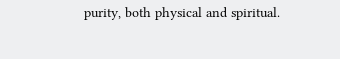purity, both physical and spiritual.